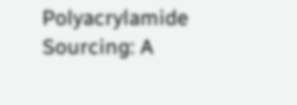Polyacrylamide Sourcing: A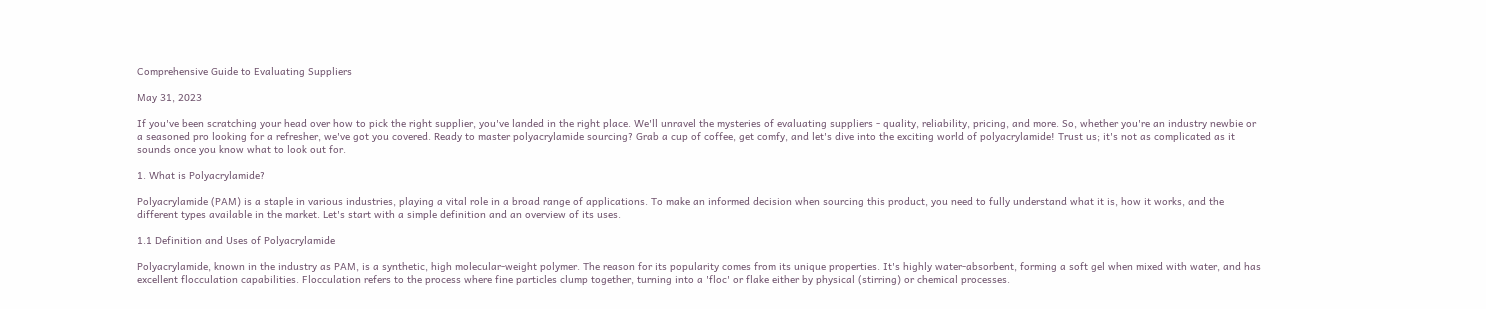Comprehensive Guide to Evaluating Suppliers

May 31, 2023

If you've been scratching your head over how to pick the right supplier, you've landed in the right place. We'll unravel the mysteries of evaluating suppliers - quality, reliability, pricing, and more. So, whether you're an industry newbie or a seasoned pro looking for a refresher, we've got you covered. Ready to master polyacrylamide sourcing? Grab a cup of coffee, get comfy, and let's dive into the exciting world of polyacrylamide! Trust us; it's not as complicated as it sounds once you know what to look out for.

1. What is Polyacrylamide?

Polyacrylamide (PAM) is a staple in various industries, playing a vital role in a broad range of applications. To make an informed decision when sourcing this product, you need to fully understand what it is, how it works, and the different types available in the market. Let's start with a simple definition and an overview of its uses.

1.1 Definition and Uses of Polyacrylamide

Polyacrylamide, known in the industry as PAM, is a synthetic, high molecular-weight polymer. The reason for its popularity comes from its unique properties. It's highly water-absorbent, forming a soft gel when mixed with water, and has excellent flocculation capabilities. Flocculation refers to the process where fine particles clump together, turning into a 'floc' or flake either by physical (stirring) or chemical processes.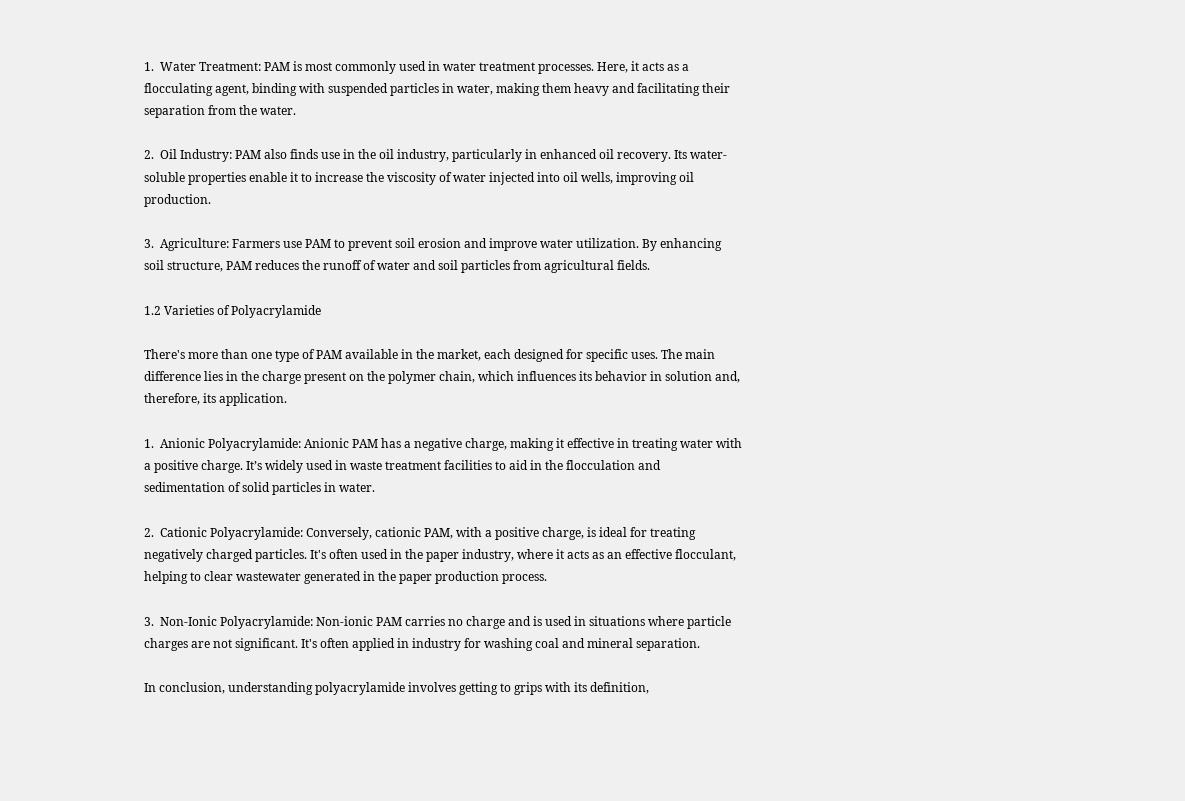1.  Water Treatment: PAM is most commonly used in water treatment processes. Here, it acts as a flocculating agent, binding with suspended particles in water, making them heavy and facilitating their separation from the water.

2.  Oil Industry: PAM also finds use in the oil industry, particularly in enhanced oil recovery. Its water-soluble properties enable it to increase the viscosity of water injected into oil wells, improving oil production.

3.  Agriculture: Farmers use PAM to prevent soil erosion and improve water utilization. By enhancing soil structure, PAM reduces the runoff of water and soil particles from agricultural fields.

1.2 Varieties of Polyacrylamide

There's more than one type of PAM available in the market, each designed for specific uses. The main difference lies in the charge present on the polymer chain, which influences its behavior in solution and, therefore, its application.

1.  Anionic Polyacrylamide: Anionic PAM has a negative charge, making it effective in treating water with a positive charge. It’s widely used in waste treatment facilities to aid in the flocculation and sedimentation of solid particles in water.

2.  Cationic Polyacrylamide: Conversely, cationic PAM, with a positive charge, is ideal for treating negatively charged particles. It's often used in the paper industry, where it acts as an effective flocculant, helping to clear wastewater generated in the paper production process.

3.  Non-Ionic Polyacrylamide: Non-ionic PAM carries no charge and is used in situations where particle charges are not significant. It's often applied in industry for washing coal and mineral separation.

In conclusion, understanding polyacrylamide involves getting to grips with its definition,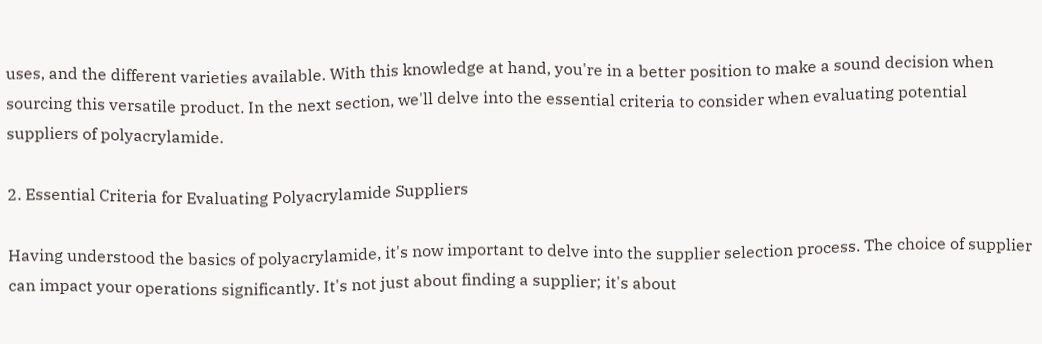uses, and the different varieties available. With this knowledge at hand, you're in a better position to make a sound decision when sourcing this versatile product. In the next section, we'll delve into the essential criteria to consider when evaluating potential suppliers of polyacrylamide.

2. Essential Criteria for Evaluating Polyacrylamide Suppliers

Having understood the basics of polyacrylamide, it's now important to delve into the supplier selection process. The choice of supplier can impact your operations significantly. It's not just about finding a supplier; it's about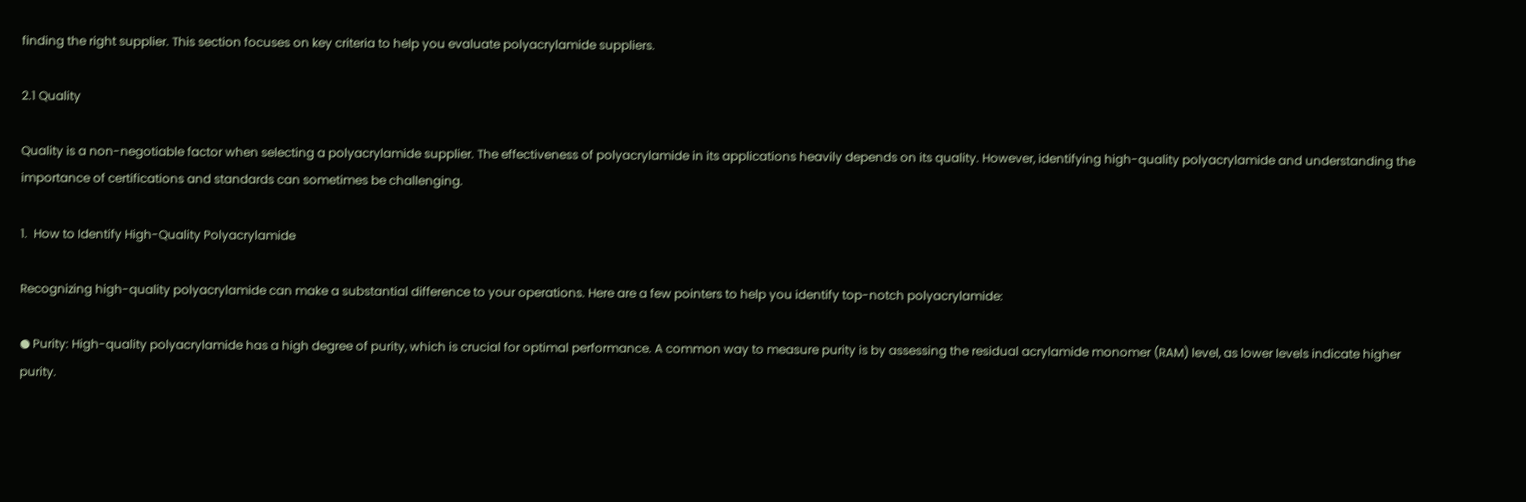finding the right supplier. This section focuses on key criteria to help you evaluate polyacrylamide suppliers.

2.1 Quality

Quality is a non-negotiable factor when selecting a polyacrylamide supplier. The effectiveness of polyacrylamide in its applications heavily depends on its quality. However, identifying high-quality polyacrylamide and understanding the importance of certifications and standards can sometimes be challenging.

1.  How to Identify High-Quality Polyacrylamide

Recognizing high-quality polyacrylamide can make a substantial difference to your operations. Here are a few pointers to help you identify top-notch polyacrylamide:

● Purity: High-quality polyacrylamide has a high degree of purity, which is crucial for optimal performance. A common way to measure purity is by assessing the residual acrylamide monomer (RAM) level, as lower levels indicate higher purity.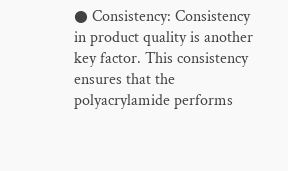● Consistency: Consistency in product quality is another key factor. This consistency ensures that the polyacrylamide performs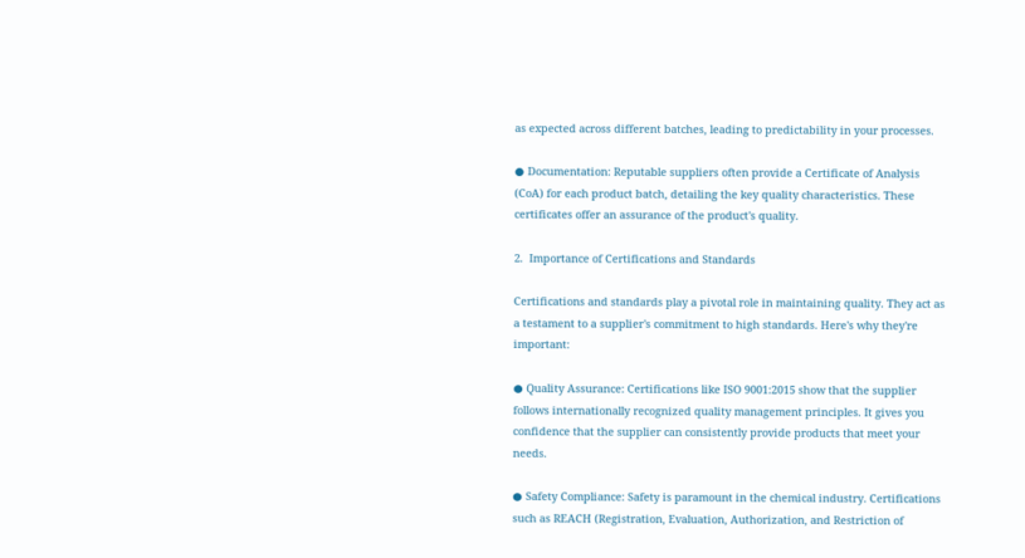as expected across different batches, leading to predictability in your processes.

● Documentation: Reputable suppliers often provide a Certificate of Analysis (CoA) for each product batch, detailing the key quality characteristics. These certificates offer an assurance of the product's quality.

2.  Importance of Certifications and Standards

Certifications and standards play a pivotal role in maintaining quality. They act as a testament to a supplier's commitment to high standards. Here's why they're important:

● Quality Assurance: Certifications like ISO 9001:2015 show that the supplier follows internationally recognized quality management principles. It gives you confidence that the supplier can consistently provide products that meet your needs.

● Safety Compliance: Safety is paramount in the chemical industry. Certifications such as REACH (Registration, Evaluation, Authorization, and Restriction of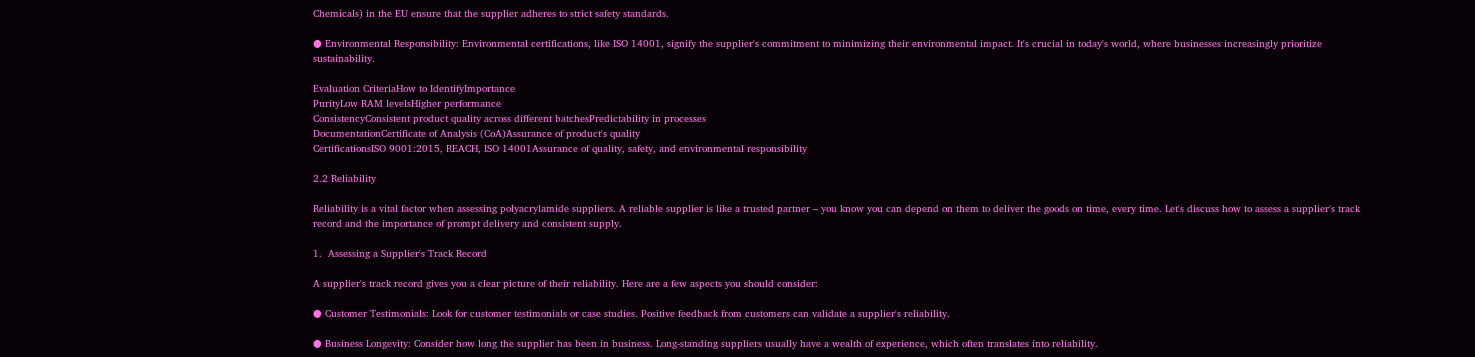Chemicals) in the EU ensure that the supplier adheres to strict safety standards.

● Environmental Responsibility: Environmental certifications, like ISO 14001, signify the supplier's commitment to minimizing their environmental impact. It's crucial in today's world, where businesses increasingly prioritize sustainability.

Evaluation CriteriaHow to IdentifyImportance
PurityLow RAM levelsHigher performance
ConsistencyConsistent product quality across different batchesPredictability in processes
DocumentationCertificate of Analysis (CoA)Assurance of product's quality
CertificationsISO 9001:2015, REACH, ISO 14001Assurance of quality, safety, and environmental responsibility

2.2 Reliability

Reliability is a vital factor when assessing polyacrylamide suppliers. A reliable supplier is like a trusted partner – you know you can depend on them to deliver the goods on time, every time. Let's discuss how to assess a supplier's track record and the importance of prompt delivery and consistent supply.

1.  Assessing a Supplier's Track Record

A supplier's track record gives you a clear picture of their reliability. Here are a few aspects you should consider:

● Customer Testimonials: Look for customer testimonials or case studies. Positive feedback from customers can validate a supplier's reliability.

● Business Longevity: Consider how long the supplier has been in business. Long-standing suppliers usually have a wealth of experience, which often translates into reliability.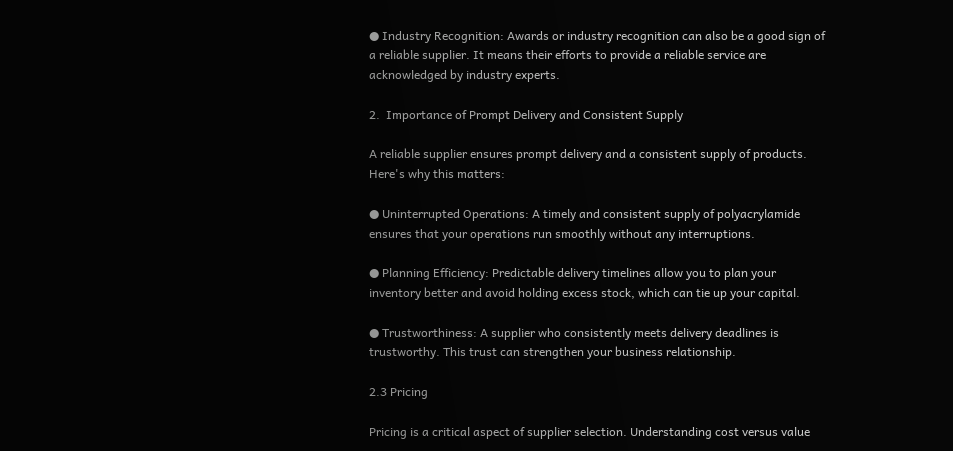● Industry Recognition: Awards or industry recognition can also be a good sign of a reliable supplier. It means their efforts to provide a reliable service are acknowledged by industry experts.

2.  Importance of Prompt Delivery and Consistent Supply

A reliable supplier ensures prompt delivery and a consistent supply of products. Here's why this matters:

● Uninterrupted Operations: A timely and consistent supply of polyacrylamide ensures that your operations run smoothly without any interruptions.

● Planning Efficiency: Predictable delivery timelines allow you to plan your inventory better and avoid holding excess stock, which can tie up your capital.

● Trustworthiness: A supplier who consistently meets delivery deadlines is trustworthy. This trust can strengthen your business relationship.

2.3 Pricing

Pricing is a critical aspect of supplier selection. Understanding cost versus value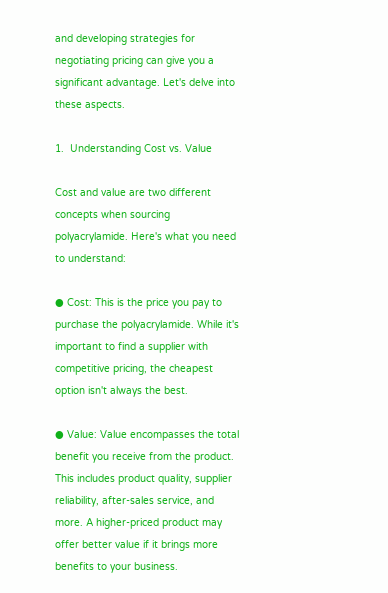and developing strategies for negotiating pricing can give you a significant advantage. Let's delve into these aspects.

1.  Understanding Cost vs. Value

Cost and value are two different concepts when sourcing polyacrylamide. Here's what you need to understand:

● Cost: This is the price you pay to purchase the polyacrylamide. While it's important to find a supplier with competitive pricing, the cheapest option isn't always the best.

● Value: Value encompasses the total benefit you receive from the product. This includes product quality, supplier reliability, after-sales service, and more. A higher-priced product may offer better value if it brings more benefits to your business.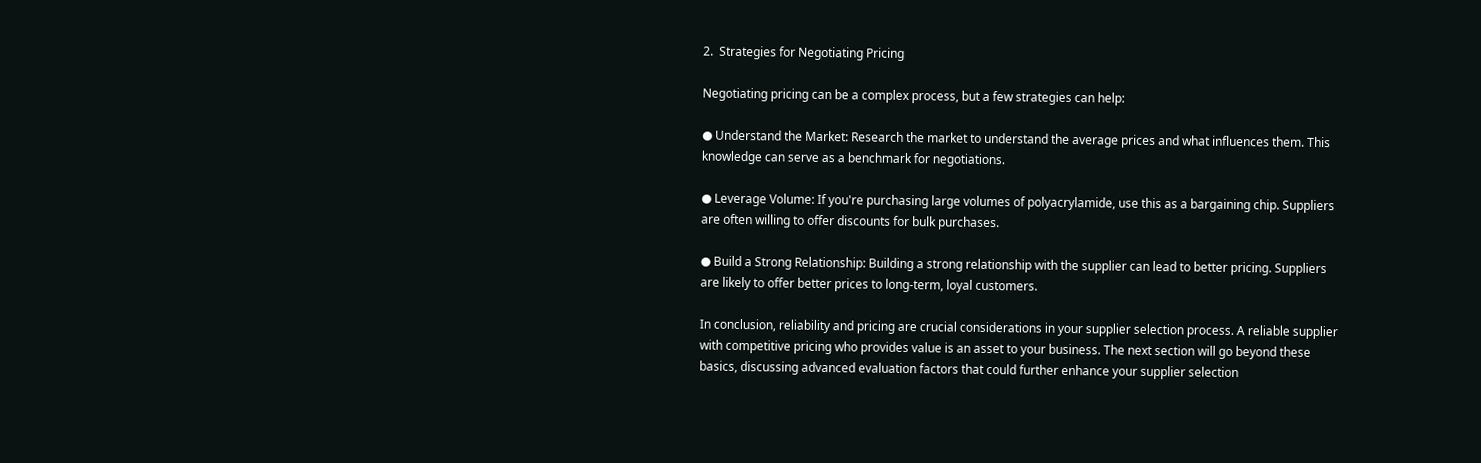2.  Strategies for Negotiating Pricing

Negotiating pricing can be a complex process, but a few strategies can help:

● Understand the Market: Research the market to understand the average prices and what influences them. This knowledge can serve as a benchmark for negotiations.

● Leverage Volume: If you're purchasing large volumes of polyacrylamide, use this as a bargaining chip. Suppliers are often willing to offer discounts for bulk purchases.

● Build a Strong Relationship: Building a strong relationship with the supplier can lead to better pricing. Suppliers are likely to offer better prices to long-term, loyal customers.

In conclusion, reliability and pricing are crucial considerations in your supplier selection process. A reliable supplier with competitive pricing who provides value is an asset to your business. The next section will go beyond these basics, discussing advanced evaluation factors that could further enhance your supplier selection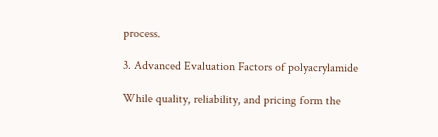process.

3. Advanced Evaluation Factors of polyacrylamide

While quality, reliability, and pricing form the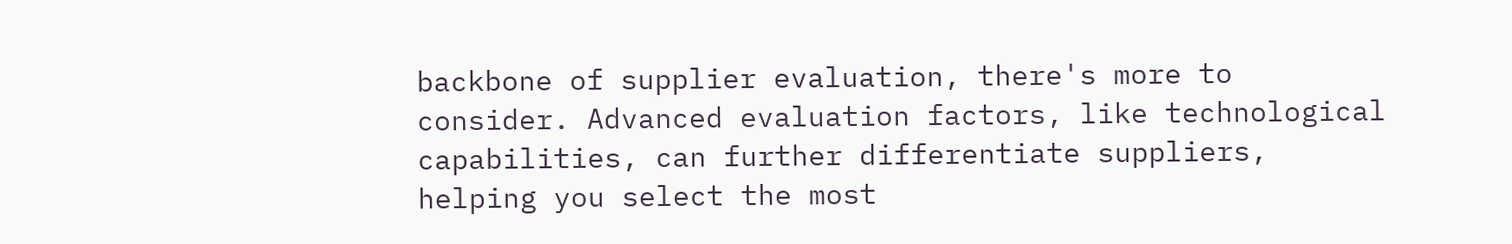backbone of supplier evaluation, there's more to consider. Advanced evaluation factors, like technological capabilities, can further differentiate suppliers, helping you select the most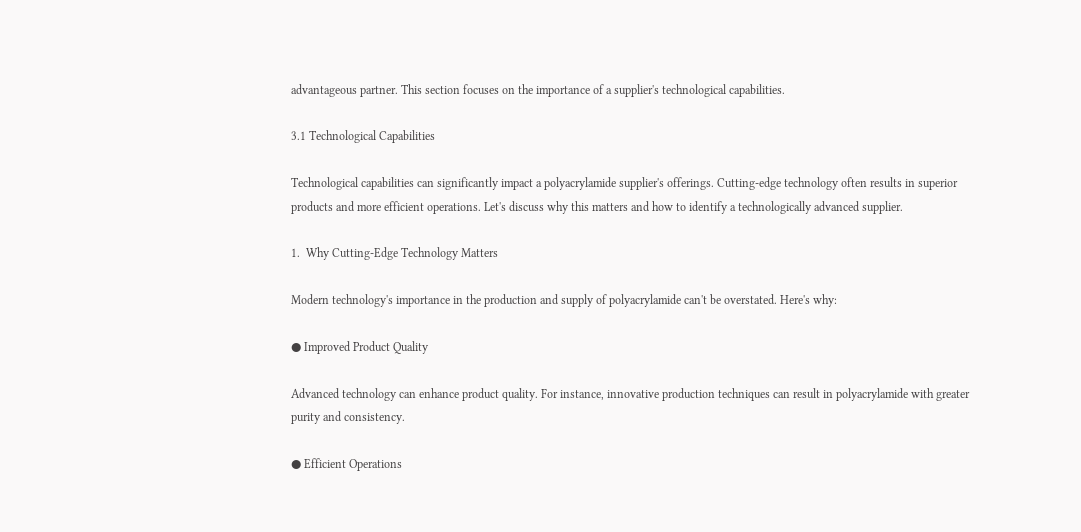advantageous partner. This section focuses on the importance of a supplier's technological capabilities.

3.1 Technological Capabilities

Technological capabilities can significantly impact a polyacrylamide supplier's offerings. Cutting-edge technology often results in superior products and more efficient operations. Let's discuss why this matters and how to identify a technologically advanced supplier.

1.  Why Cutting-Edge Technology Matters

Modern technology's importance in the production and supply of polyacrylamide can't be overstated. Here's why:

● Improved Product Quality

Advanced technology can enhance product quality. For instance, innovative production techniques can result in polyacrylamide with greater purity and consistency.

● Efficient Operations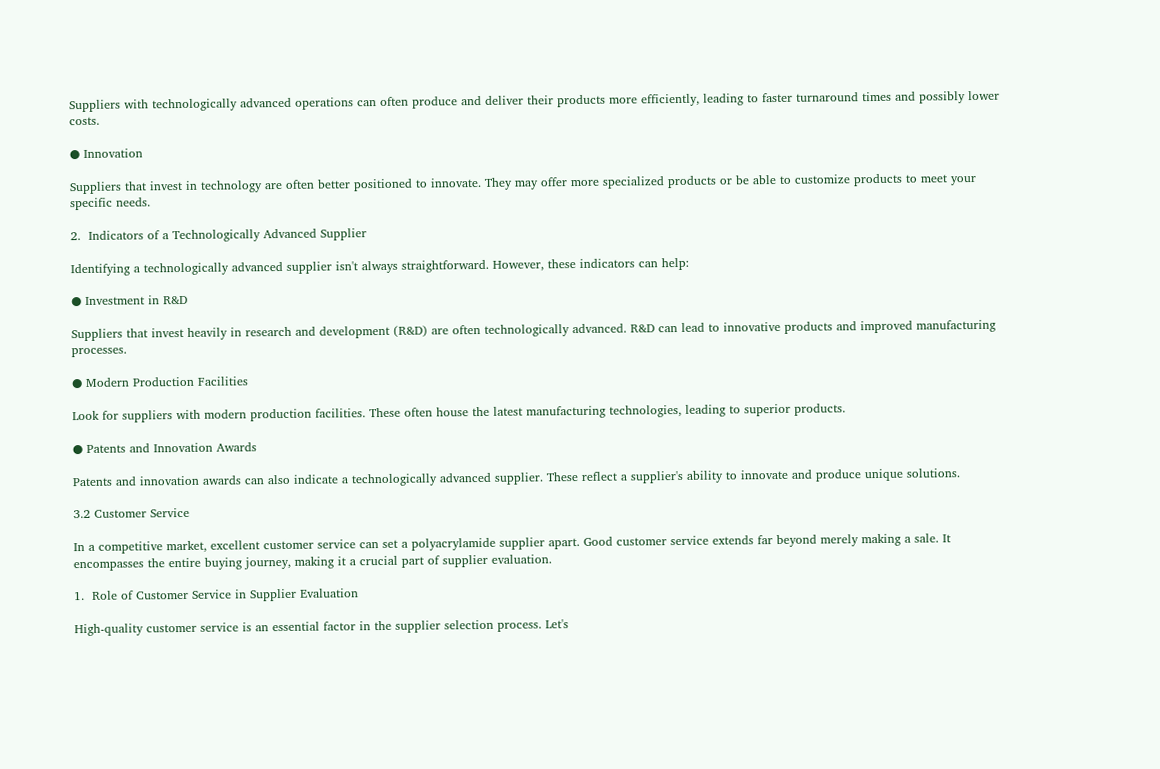Suppliers with technologically advanced operations can often produce and deliver their products more efficiently, leading to faster turnaround times and possibly lower costs.

● Innovation

Suppliers that invest in technology are often better positioned to innovate. They may offer more specialized products or be able to customize products to meet your specific needs.

2.  Indicators of a Technologically Advanced Supplier

Identifying a technologically advanced supplier isn't always straightforward. However, these indicators can help:

● Investment in R&D

Suppliers that invest heavily in research and development (R&D) are often technologically advanced. R&D can lead to innovative products and improved manufacturing processes.

● Modern Production Facilities

Look for suppliers with modern production facilities. These often house the latest manufacturing technologies, leading to superior products.

● Patents and Innovation Awards

Patents and innovation awards can also indicate a technologically advanced supplier. These reflect a supplier's ability to innovate and produce unique solutions.

3.2 Customer Service

In a competitive market, excellent customer service can set a polyacrylamide supplier apart. Good customer service extends far beyond merely making a sale. It encompasses the entire buying journey, making it a crucial part of supplier evaluation.

1.  Role of Customer Service in Supplier Evaluation

High-quality customer service is an essential factor in the supplier selection process. Let's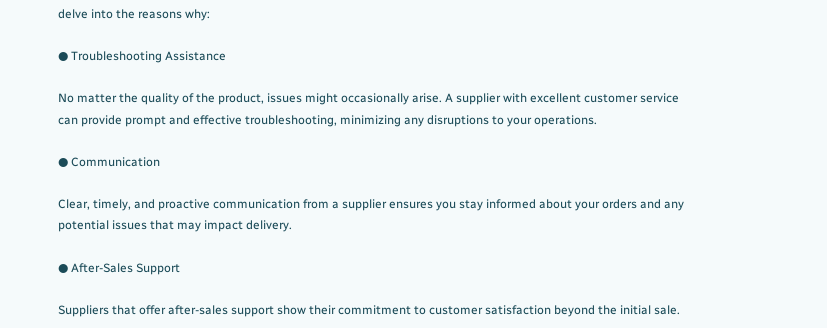delve into the reasons why:

● Troubleshooting Assistance

No matter the quality of the product, issues might occasionally arise. A supplier with excellent customer service can provide prompt and effective troubleshooting, minimizing any disruptions to your operations.

● Communication

Clear, timely, and proactive communication from a supplier ensures you stay informed about your orders and any potential issues that may impact delivery.

● After-Sales Support

Suppliers that offer after-sales support show their commitment to customer satisfaction beyond the initial sale.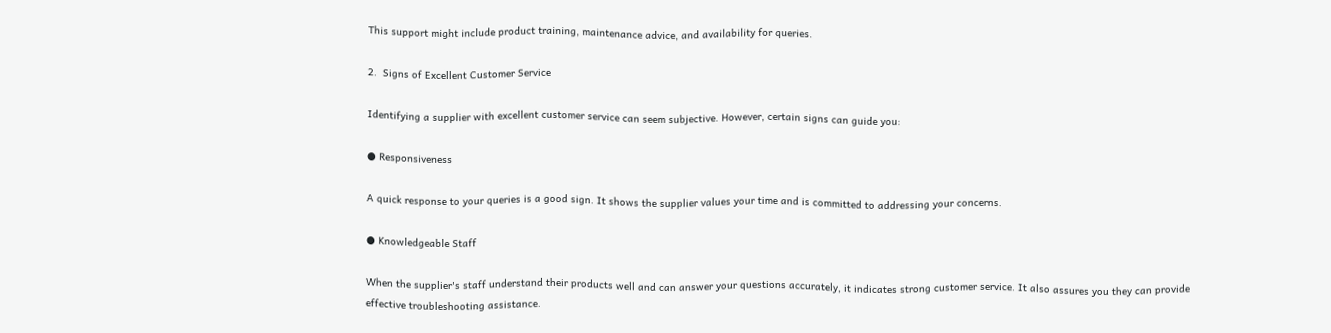This support might include product training, maintenance advice, and availability for queries.

2.  Signs of Excellent Customer Service

Identifying a supplier with excellent customer service can seem subjective. However, certain signs can guide you:

● Responsiveness

A quick response to your queries is a good sign. It shows the supplier values your time and is committed to addressing your concerns.

● Knowledgeable Staff

When the supplier's staff understand their products well and can answer your questions accurately, it indicates strong customer service. It also assures you they can provide effective troubleshooting assistance.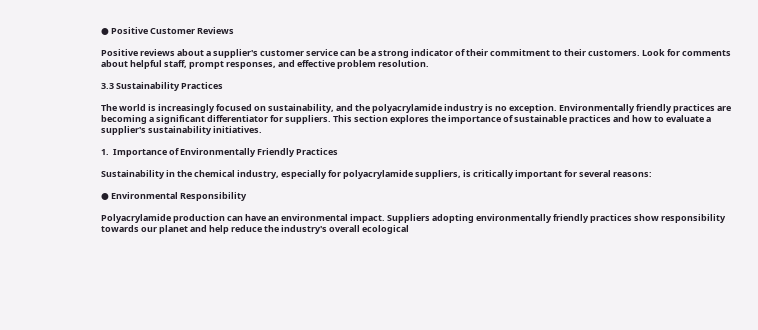● Positive Customer Reviews

Positive reviews about a supplier's customer service can be a strong indicator of their commitment to their customers. Look for comments about helpful staff, prompt responses, and effective problem resolution.

3.3 Sustainability Practices

The world is increasingly focused on sustainability, and the polyacrylamide industry is no exception. Environmentally friendly practices are becoming a significant differentiator for suppliers. This section explores the importance of sustainable practices and how to evaluate a supplier's sustainability initiatives.

1.  Importance of Environmentally Friendly Practices

Sustainability in the chemical industry, especially for polyacrylamide suppliers, is critically important for several reasons:

● Environmental Responsibility

Polyacrylamide production can have an environmental impact. Suppliers adopting environmentally friendly practices show responsibility towards our planet and help reduce the industry's overall ecological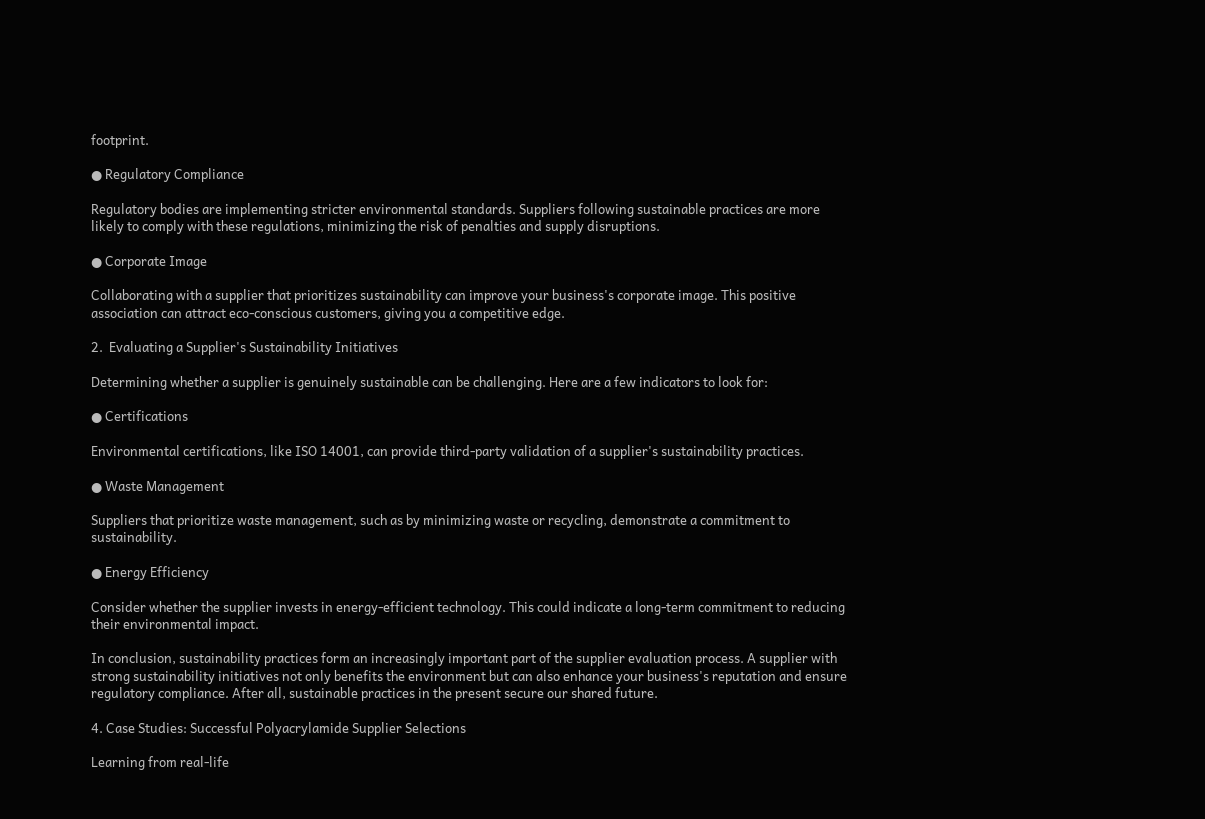footprint.

● Regulatory Compliance

Regulatory bodies are implementing stricter environmental standards. Suppliers following sustainable practices are more likely to comply with these regulations, minimizing the risk of penalties and supply disruptions.

● Corporate Image

Collaborating with a supplier that prioritizes sustainability can improve your business's corporate image. This positive association can attract eco-conscious customers, giving you a competitive edge.

2.  Evaluating a Supplier's Sustainability Initiatives

Determining whether a supplier is genuinely sustainable can be challenging. Here are a few indicators to look for:

● Certifications

Environmental certifications, like ISO 14001, can provide third-party validation of a supplier's sustainability practices.

● Waste Management

Suppliers that prioritize waste management, such as by minimizing waste or recycling, demonstrate a commitment to sustainability.

● Energy Efficiency

Consider whether the supplier invests in energy-efficient technology. This could indicate a long-term commitment to reducing their environmental impact.

In conclusion, sustainability practices form an increasingly important part of the supplier evaluation process. A supplier with strong sustainability initiatives not only benefits the environment but can also enhance your business's reputation and ensure regulatory compliance. After all, sustainable practices in the present secure our shared future.

4. Case Studies: Successful Polyacrylamide Supplier Selections

Learning from real-life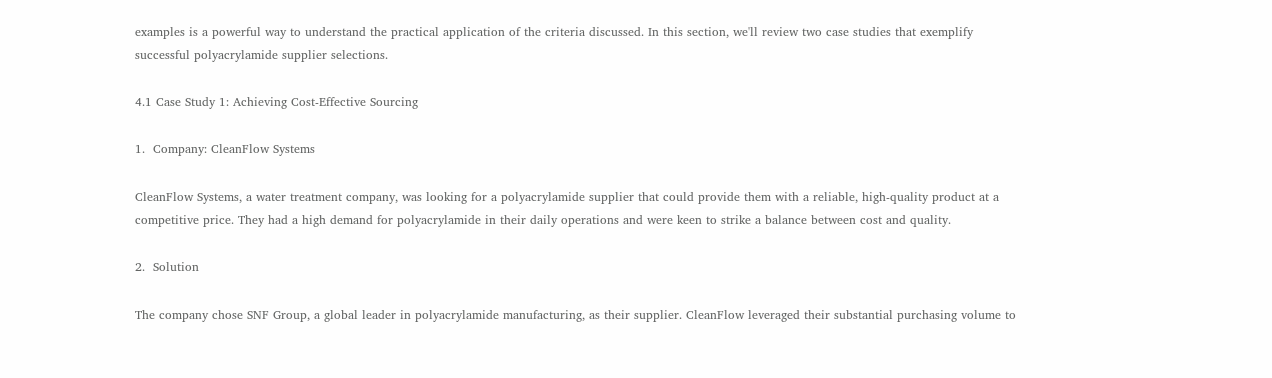examples is a powerful way to understand the practical application of the criteria discussed. In this section, we'll review two case studies that exemplify successful polyacrylamide supplier selections.

4.1 Case Study 1: Achieving Cost-Effective Sourcing

1.  Company: CleanFlow Systems

CleanFlow Systems, a water treatment company, was looking for a polyacrylamide supplier that could provide them with a reliable, high-quality product at a competitive price. They had a high demand for polyacrylamide in their daily operations and were keen to strike a balance between cost and quality.

2.  Solution

The company chose SNF Group, a global leader in polyacrylamide manufacturing, as their supplier. CleanFlow leveraged their substantial purchasing volume to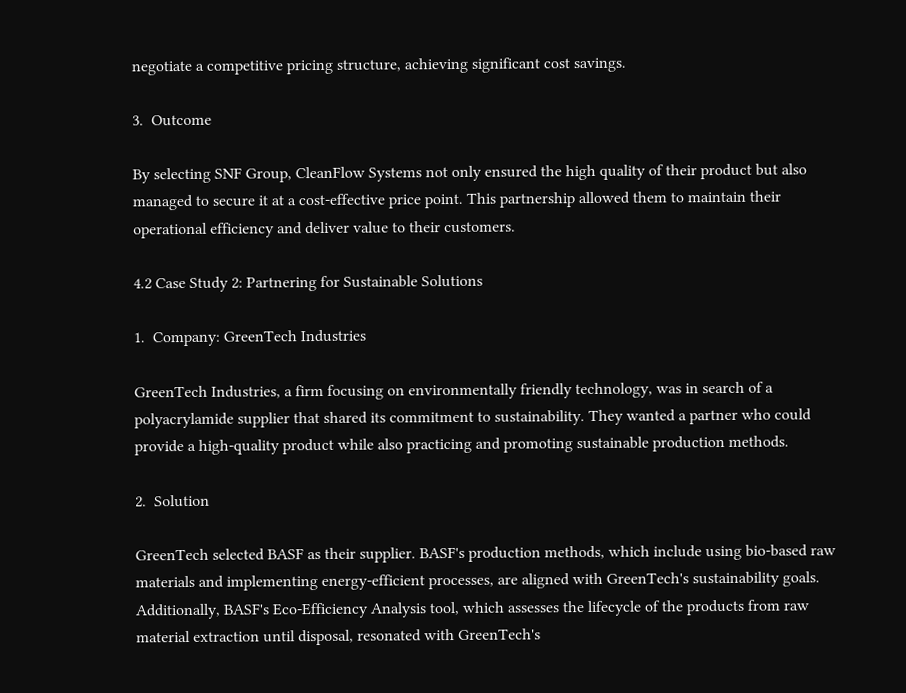negotiate a competitive pricing structure, achieving significant cost savings.

3.  Outcome

By selecting SNF Group, CleanFlow Systems not only ensured the high quality of their product but also managed to secure it at a cost-effective price point. This partnership allowed them to maintain their operational efficiency and deliver value to their customers.

4.2 Case Study 2: Partnering for Sustainable Solutions

1.  Company: GreenTech Industries

GreenTech Industries, a firm focusing on environmentally friendly technology, was in search of a polyacrylamide supplier that shared its commitment to sustainability. They wanted a partner who could provide a high-quality product while also practicing and promoting sustainable production methods.

2.  Solution

GreenTech selected BASF as their supplier. BASF's production methods, which include using bio-based raw materials and implementing energy-efficient processes, are aligned with GreenTech's sustainability goals. Additionally, BASF's Eco-Efficiency Analysis tool, which assesses the lifecycle of the products from raw material extraction until disposal, resonated with GreenTech's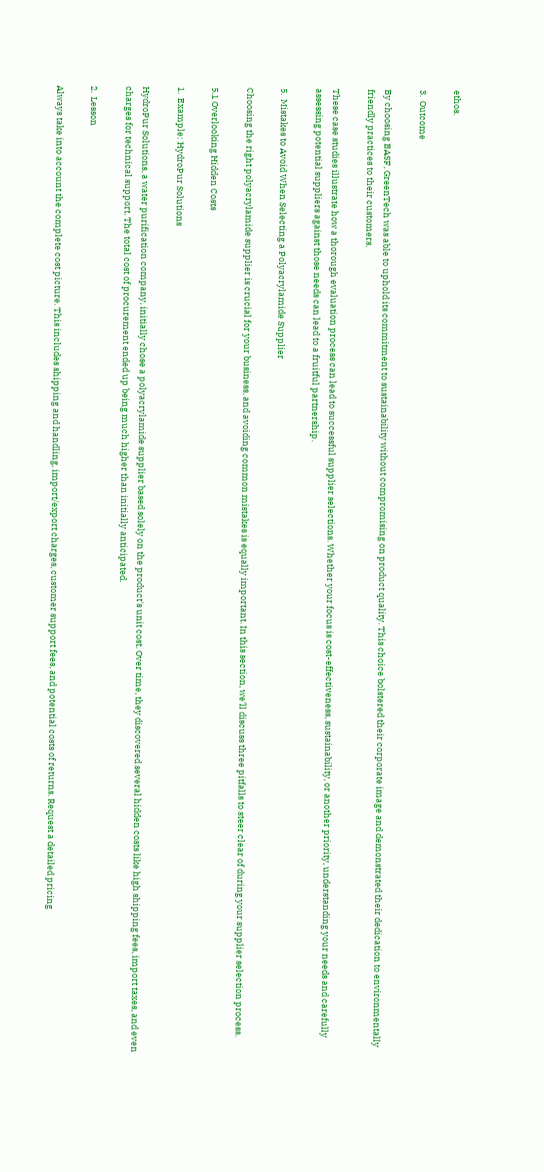ethos.

3.  Outcome

By choosing BASF, GreenTech was able to uphold its commitment to sustainability without compromising on product quality. This choice bolstered their corporate image and demonstrated their dedication to environmentally friendly practices to their customers.

These case studies illustrate how a thorough evaluation process can lead to successful supplier selections. Whether your focus is cost-effectiveness, sustainability, or another priority, understanding your needs and carefully assessing potential suppliers against those needs can lead to a fruitful partnership.

5.  Mistakes to Avoid When Selecting a Polyacrylamide Supplier

Choosing the right polyacrylamide supplier is crucial for your business, and avoiding common mistakes is equally important. In this section, we'll discuss three pitfalls to steer clear of during your supplier selection process.

5.1 Overlooking Hidden Costs

1.  Example: HydroPur Solutions

HydroPur Solutions, a water purification company, initially chose a polyacrylamide supplier based solely on the product's unit cost. Over time, they discovered several hidden costs like high shipping fees, import taxes, and even charges for technical support. The total cost of procurement ended up being much higher than initially anticipated.

2.  Lesson

Always take into account the complete cost picture. This includes shipping and handling, import/export charges, customer support fees, and potential costs of returns. Request a detailed pricing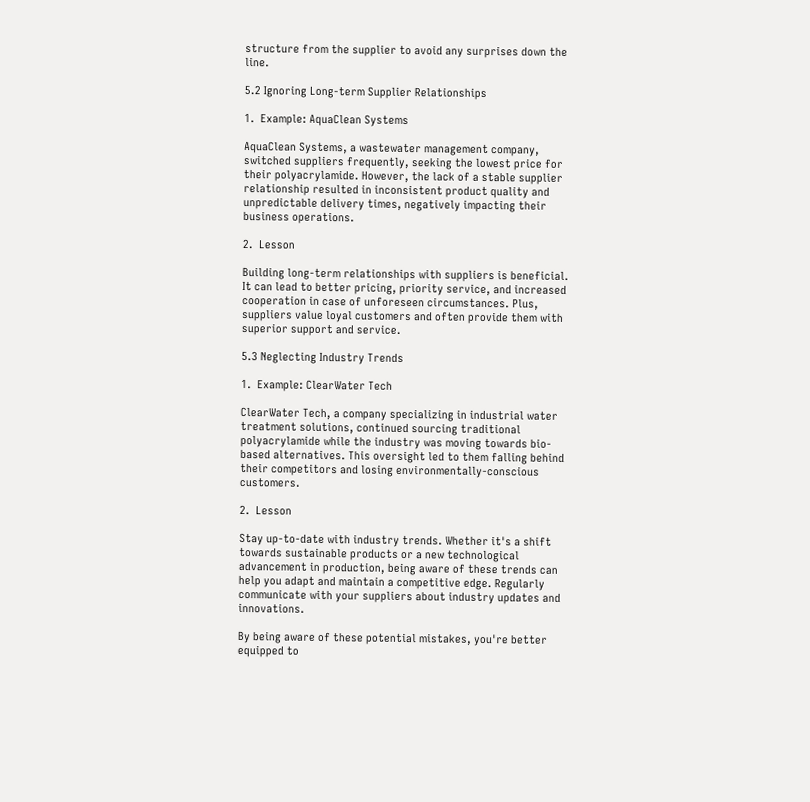structure from the supplier to avoid any surprises down the line.

5.2 Ignoring Long-term Supplier Relationships

1.  Example: AquaClean Systems

AquaClean Systems, a wastewater management company, switched suppliers frequently, seeking the lowest price for their polyacrylamide. However, the lack of a stable supplier relationship resulted in inconsistent product quality and unpredictable delivery times, negatively impacting their business operations.

2.  Lesson

Building long-term relationships with suppliers is beneficial. It can lead to better pricing, priority service, and increased cooperation in case of unforeseen circumstances. Plus, suppliers value loyal customers and often provide them with superior support and service.

5.3 Neglecting Industry Trends

1.  Example: ClearWater Tech

ClearWater Tech, a company specializing in industrial water treatment solutions, continued sourcing traditional polyacrylamide while the industry was moving towards bio-based alternatives. This oversight led to them falling behind their competitors and losing environmentally-conscious customers.

2.  Lesson

Stay up-to-date with industry trends. Whether it's a shift towards sustainable products or a new technological advancement in production, being aware of these trends can help you adapt and maintain a competitive edge. Regularly communicate with your suppliers about industry updates and innovations.

By being aware of these potential mistakes, you're better equipped to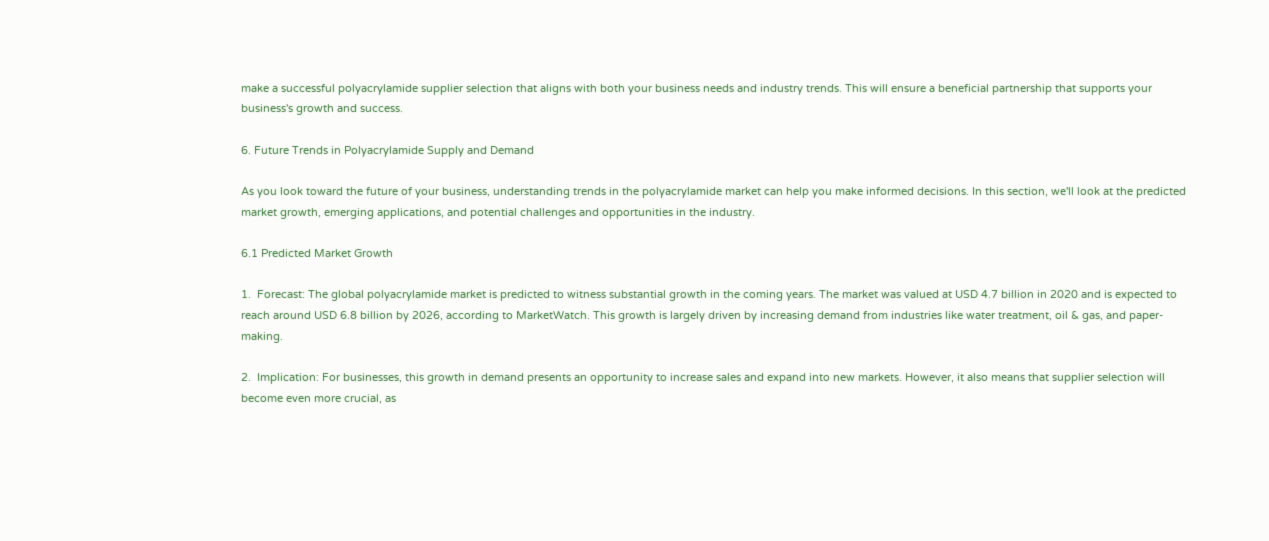make a successful polyacrylamide supplier selection that aligns with both your business needs and industry trends. This will ensure a beneficial partnership that supports your business's growth and success.

6. Future Trends in Polyacrylamide Supply and Demand

As you look toward the future of your business, understanding trends in the polyacrylamide market can help you make informed decisions. In this section, we'll look at the predicted market growth, emerging applications, and potential challenges and opportunities in the industry.

6.1 Predicted Market Growth

1.  Forecast: The global polyacrylamide market is predicted to witness substantial growth in the coming years. The market was valued at USD 4.7 billion in 2020 and is expected to reach around USD 6.8 billion by 2026, according to MarketWatch. This growth is largely driven by increasing demand from industries like water treatment, oil & gas, and paper-making.

2.  Implication: For businesses, this growth in demand presents an opportunity to increase sales and expand into new markets. However, it also means that supplier selection will become even more crucial, as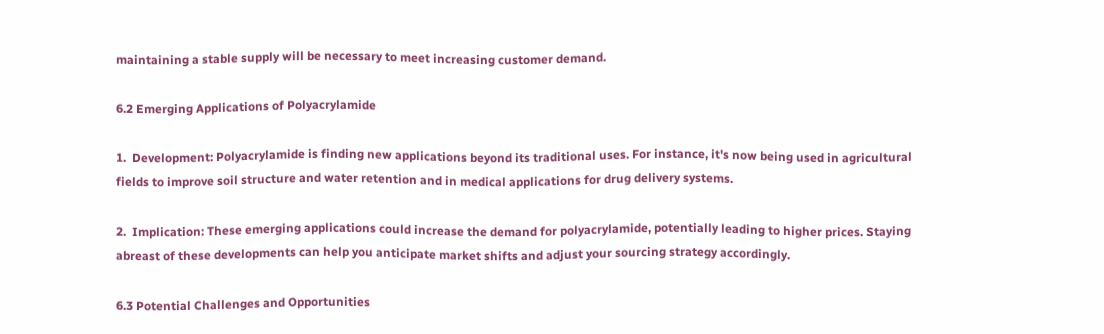maintaining a stable supply will be necessary to meet increasing customer demand.

6.2 Emerging Applications of Polyacrylamide

1.  Development: Polyacrylamide is finding new applications beyond its traditional uses. For instance, it's now being used in agricultural fields to improve soil structure and water retention and in medical applications for drug delivery systems.

2.  Implication: These emerging applications could increase the demand for polyacrylamide, potentially leading to higher prices. Staying abreast of these developments can help you anticipate market shifts and adjust your sourcing strategy accordingly.

6.3 Potential Challenges and Opportunities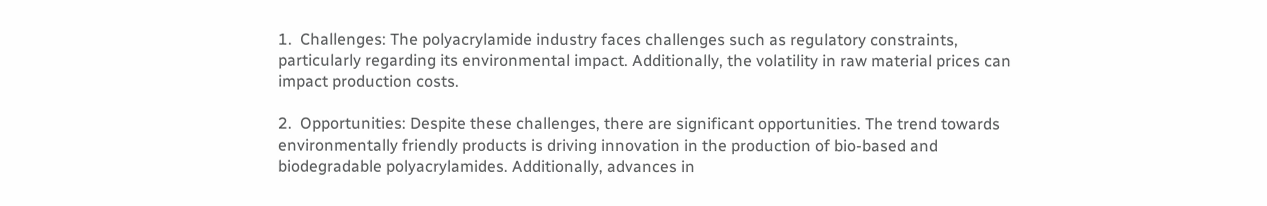1.  Challenges: The polyacrylamide industry faces challenges such as regulatory constraints, particularly regarding its environmental impact. Additionally, the volatility in raw material prices can impact production costs.

2.  Opportunities: Despite these challenges, there are significant opportunities. The trend towards environmentally friendly products is driving innovation in the production of bio-based and biodegradable polyacrylamides. Additionally, advances in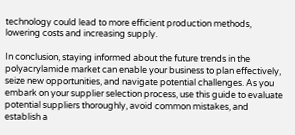technology could lead to more efficient production methods, lowering costs and increasing supply.

In conclusion, staying informed about the future trends in the polyacrylamide market can enable your business to plan effectively, seize new opportunities, and navigate potential challenges. As you embark on your supplier selection process, use this guide to evaluate potential suppliers thoroughly, avoid common mistakes, and establish a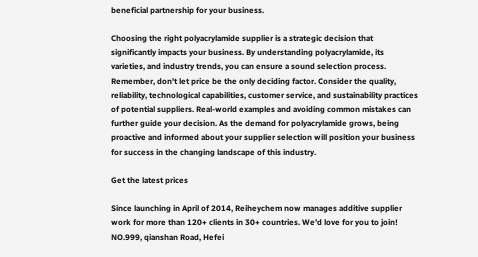beneficial partnership for your business.

Choosing the right polyacrylamide supplier is a strategic decision that significantly impacts your business. By understanding polyacrylamide, its varieties, and industry trends, you can ensure a sound selection process. Remember, don't let price be the only deciding factor. Consider the quality, reliability, technological capabilities, customer service, and sustainability practices of potential suppliers. Real-world examples and avoiding common mistakes can further guide your decision. As the demand for polyacrylamide grows, being proactive and informed about your supplier selection will position your business for success in the changing landscape of this industry.

Get the latest prices

Since launching in April of 2014, Reiheychem now manages additive supplier work for more than 120+ clients in 30+ countries. We'd love for you to join!
NO.999, qianshan Road, Hefei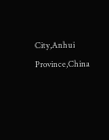City,Anhui Province,China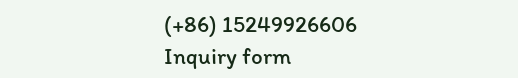(+86) 15249926606
Inquiry form